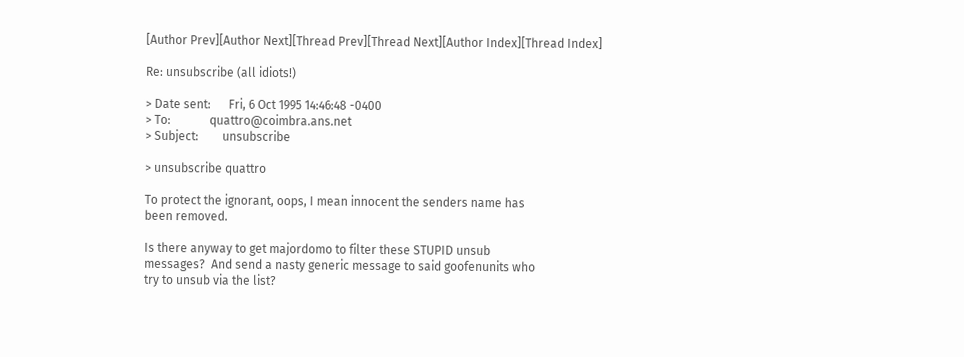[Author Prev][Author Next][Thread Prev][Thread Next][Author Index][Thread Index]

Re: unsubscribe (all idiots!)

> Date sent:      Fri, 6 Oct 1995 14:46:48 -0400
> To:             quattro@coimbra.ans.net
> Subject:        unsubscribe

> unsubscribe quattro

To protect the ignorant, oops, I mean innocent the senders name has
been removed.

Is there anyway to get majordomo to filter these STUPID unsub
messages?  And send a nasty generic message to said goofenunits who
try to unsub via the list?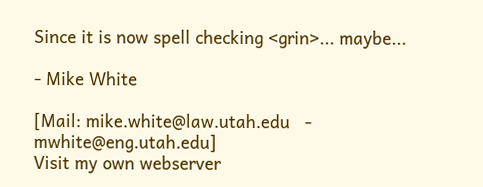Since it is now spell checking <grin>... maybe...

- Mike White

[Mail: mike.white@law.utah.edu   -   mwhite@eng.utah.edu]
Visit my own webserver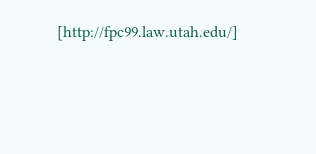[http://fpc99.law.utah.edu/]